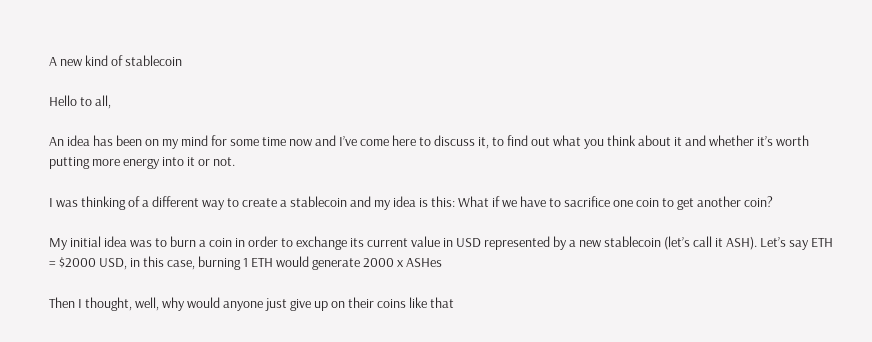A new kind of stablecoin

Hello to all,

An idea has been on my mind for some time now and I’ve come here to discuss it, to find out what you think about it and whether it’s worth putting more energy into it or not.

I was thinking of a different way to create a stablecoin and my idea is this: What if we have to sacrifice one coin to get another coin?

My initial idea was to burn a coin in order to exchange its current value in USD represented by a new stablecoin (let’s call it ASH). Let’s say ETH = $2000 USD, in this case, burning 1 ETH would generate 2000 x ASHes

Then I thought, well, why would anyone just give up on their coins like that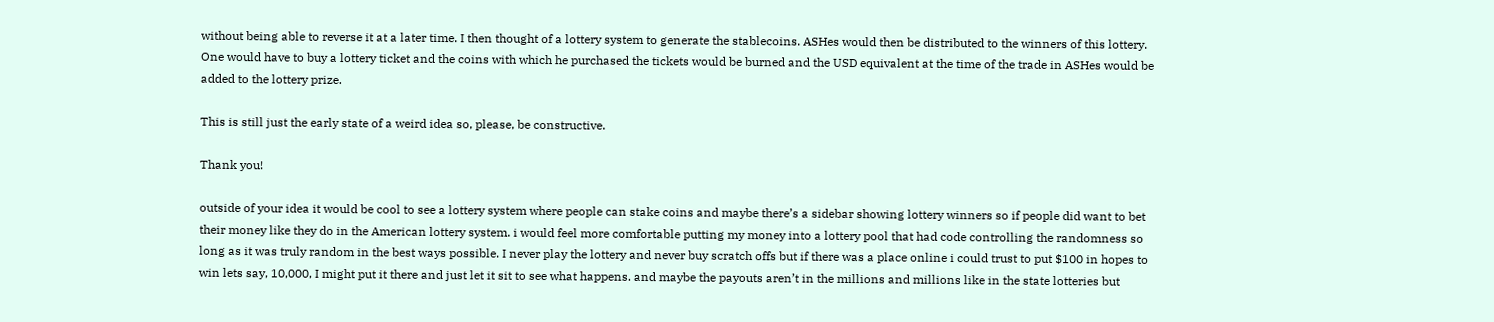without being able to reverse it at a later time. I then thought of a lottery system to generate the stablecoins. ASHes would then be distributed to the winners of this lottery. One would have to buy a lottery ticket and the coins with which he purchased the tickets would be burned and the USD equivalent at the time of the trade in ASHes would be added to the lottery prize.

This is still just the early state of a weird idea so, please, be constructive.

Thank you!

outside of your idea it would be cool to see a lottery system where people can stake coins and maybe there’s a sidebar showing lottery winners so if people did want to bet their money like they do in the American lottery system. i would feel more comfortable putting my money into a lottery pool that had code controlling the randomness so long as it was truly random in the best ways possible. I never play the lottery and never buy scratch offs but if there was a place online i could trust to put $100 in hopes to win lets say, 10,000, I might put it there and just let it sit to see what happens. and maybe the payouts aren’t in the millions and millions like in the state lotteries but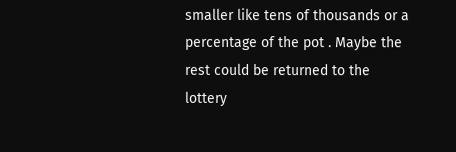smaller like tens of thousands or a percentage of the pot . Maybe the rest could be returned to the lottery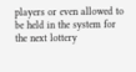players or even allowed to be held in the system for the next lottery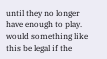until they no longer have enough to play. would something like this be legal if the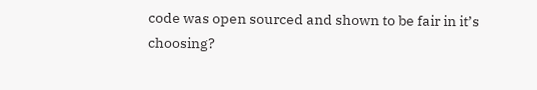code was open sourced and shown to be fair in it’s choosing?